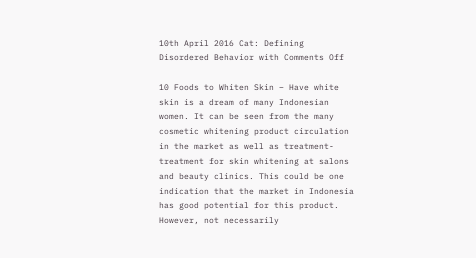10th April 2016 Cat: Defining Disordered Behavior with Comments Off

10 Foods to Whiten Skin – Have white skin is a dream of many Indonesian women. It can be seen from the many cosmetic whitening product circulation in the market as well as treatment-treatment for skin whitening at salons and beauty clinics. This could be one indication that the market in Indonesia has good potential for this product. However, not necessarily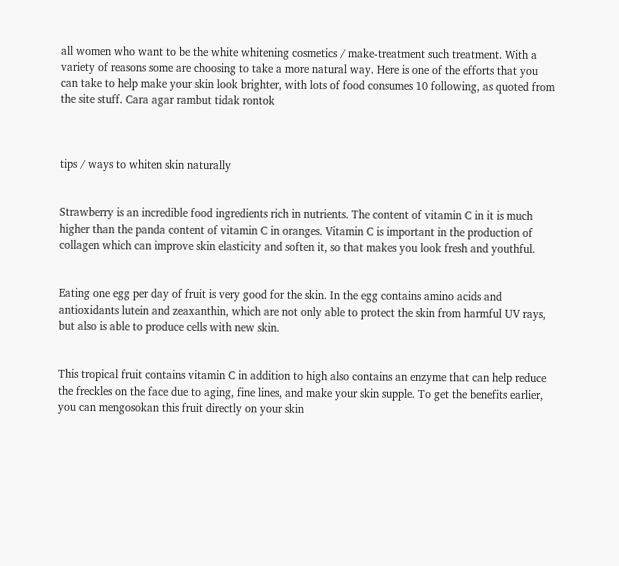all women who want to be the white whitening cosmetics / make-treatment such treatment. With a variety of reasons some are choosing to take a more natural way. Here is one of the efforts that you can take to help make your skin look brighter, with lots of food consumes 10 following, as quoted from the site stuff. Cara agar rambut tidak rontok



tips / ways to whiten skin naturally


Strawberry is an incredible food ingredients rich in nutrients. The content of vitamin C in it is much higher than the panda content of vitamin C in oranges. Vitamin C is important in the production of collagen which can improve skin elasticity and soften it, so that makes you look fresh and youthful.


Eating one egg per day of fruit is very good for the skin. In the egg contains amino acids and antioxidants lutein and zeaxanthin, which are not only able to protect the skin from harmful UV rays, but also is able to produce cells with new skin.


This tropical fruit contains vitamin C in addition to high also contains an enzyme that can help reduce the freckles on the face due to aging, fine lines, and make your skin supple. To get the benefits earlier, you can mengosokan this fruit directly on your skin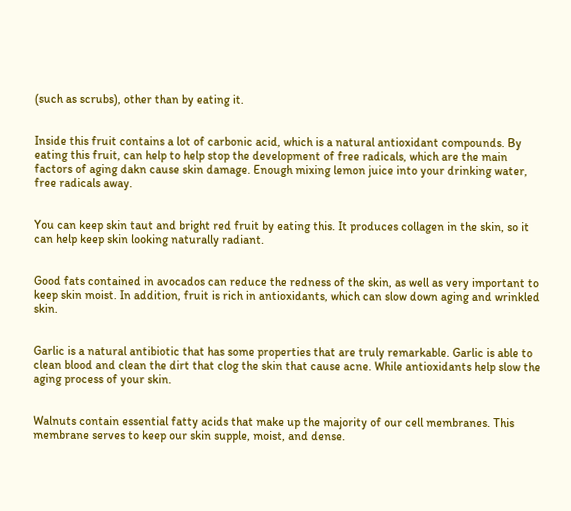(such as scrubs), other than by eating it.


Inside this fruit contains a lot of carbonic acid, which is a natural antioxidant compounds. By eating this fruit, can help to help stop the development of free radicals, which are the main factors of aging dakn cause skin damage. Enough mixing lemon juice into your drinking water, free radicals away.


You can keep skin taut and bright red fruit by eating this. It produces collagen in the skin, so it can help keep skin looking naturally radiant.


Good fats contained in avocados can reduce the redness of the skin, as well as very important to keep skin moist. In addition, fruit is rich in antioxidants, which can slow down aging and wrinkled skin.


Garlic is a natural antibiotic that has some properties that are truly remarkable. Garlic is able to clean blood and clean the dirt that clog the skin that cause acne. While antioxidants help slow the aging process of your skin.


Walnuts contain essential fatty acids that make up the majority of our cell membranes. This membrane serves to keep our skin supple, moist, and dense.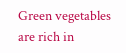Green vegetables are rich in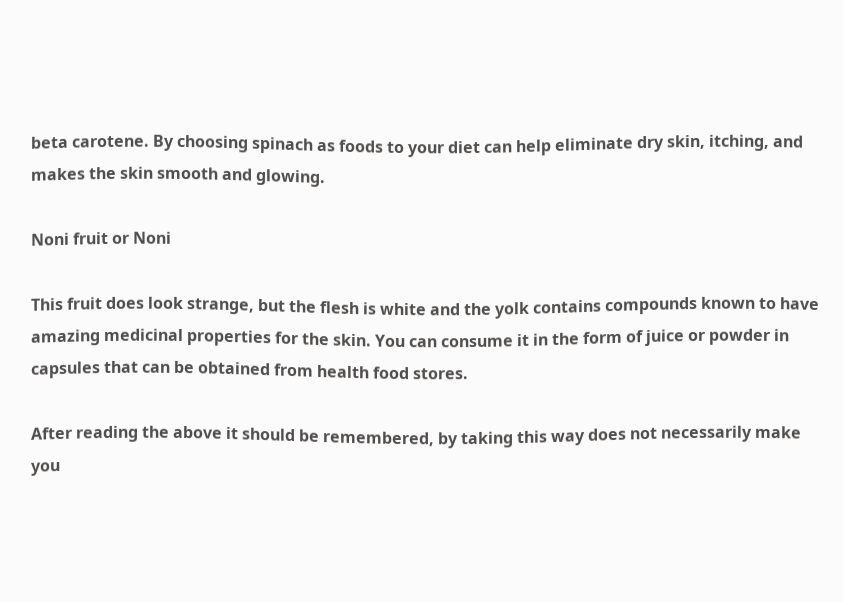beta carotene. By choosing spinach as foods to your diet can help eliminate dry skin, itching, and makes the skin smooth and glowing.

Noni fruit or Noni

This fruit does look strange, but the flesh is white and the yolk contains compounds known to have amazing medicinal properties for the skin. You can consume it in the form of juice or powder in capsules that can be obtained from health food stores.

After reading the above it should be remembered, by taking this way does not necessarily make you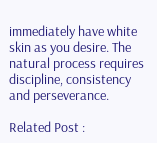immediately have white skin as you desire. The natural process requires discipline, consistency and perseverance.

Related Post :